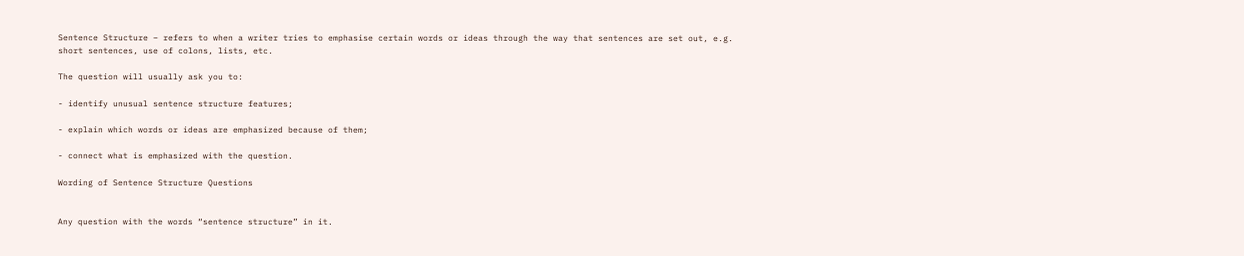Sentence Structure – refers to when a writer tries to emphasise certain words or ideas through the way that sentences are set out, e.g. short sentences, use of colons, lists, etc.

The question will usually ask you to:

- identify unusual sentence structure features;

- explain which words or ideas are emphasized because of them;

- connect what is emphasized with the question.

Wording of Sentence Structure Questions


Any question with the words “sentence structure” in it.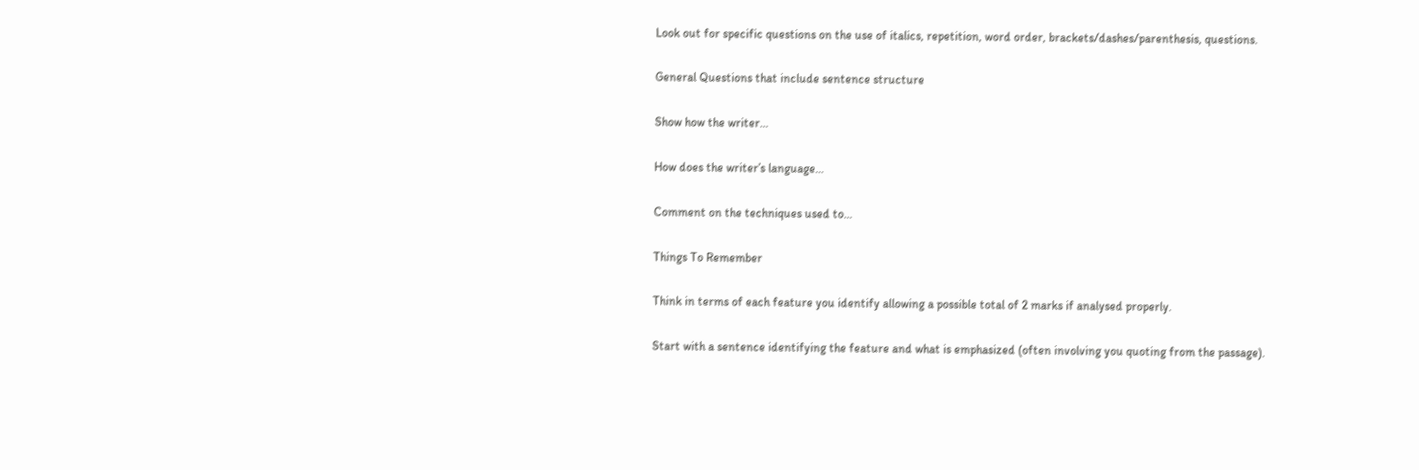Look out for specific questions on the use of italics, repetition, word order, brackets/dashes/parenthesis, questions.

General Questions that include sentence structure

Show how the writer…

How does the writer’s language…

Comment on the techniques used to…

Things To Remember

Think in terms of each feature you identify allowing a possible total of 2 marks if analysed properly.

Start with a sentence identifying the feature and what is emphasized (often involving you quoting from the passage).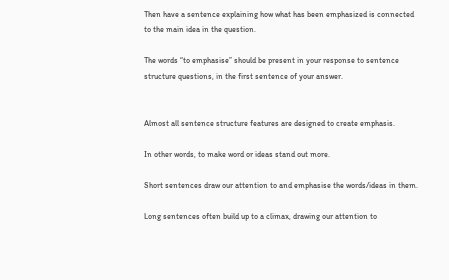Then have a sentence explaining how what has been emphasized is connected to the main idea in the question.

The words “to emphasise” should be present in your response to sentence structure questions, in the first sentence of your answer.


Almost all sentence structure features are designed to create emphasis.

In other words, to make word or ideas stand out more.

Short sentences draw our attention to and emphasise the words/ideas in them.

Long sentences often build up to a climax, drawing our attention to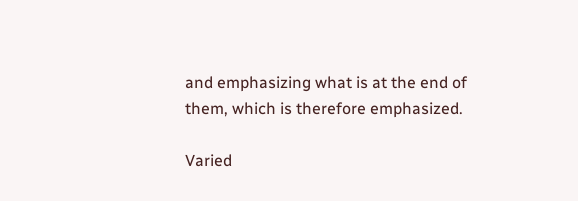and emphasizing what is at the end of them, which is therefore emphasized.

Varied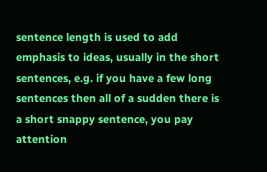sentence length is used to add emphasis to ideas, usually in the short sentences, e.g. if you have a few long sentences then all of a sudden there is a short snappy sentence, you pay attention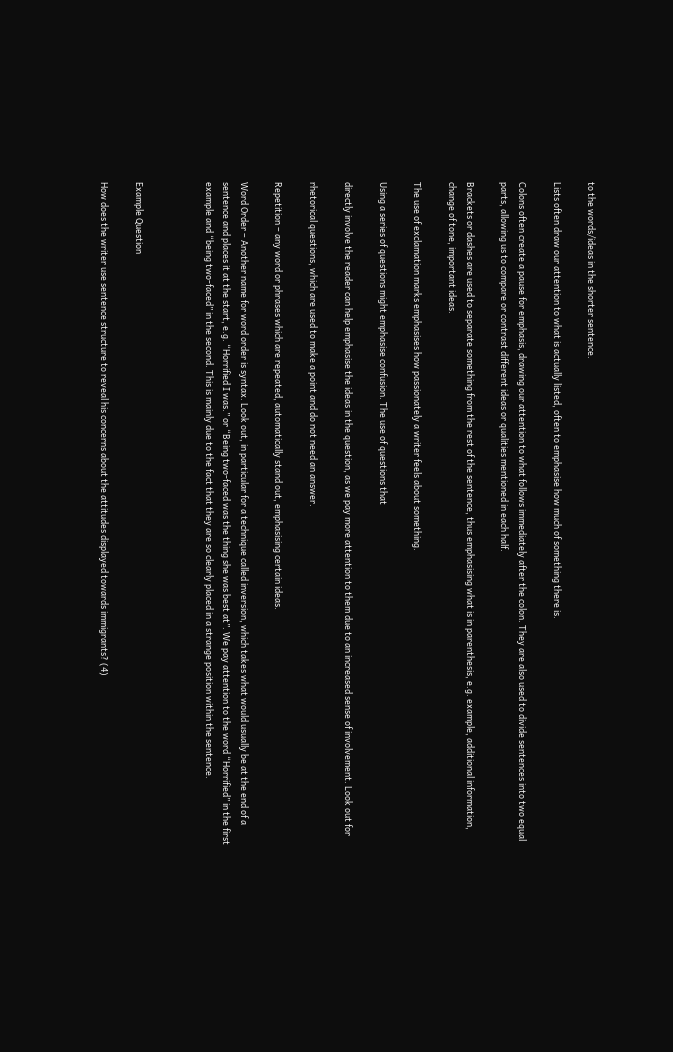to the words/ideas in the shorter sentence.

Lists often draw our attention to what is actually listed, often to emphasise how much of something there is.

Colons often create a pause for emphasis, drawing our attention to what follows immediately after the colon. They are also used to divide sentences into two equal parts, allowing us to compare or contrast different ideas or qualities mentioned in each half.

Brackets or dashes are used to separate something from the rest of the sentence, thus emphasising what is in parenthesis, e.g. example, additional information, change of tone, important ideas.

The use of exclamation marks emphasises how passionately a writer feels about something.

Using a series of questions might emphasise confusion. The use of questions that

directly involve the reader can help emphasise the ideas in the question, as we pay more attention to them due to an increased sense of involvement. Look out for

rhetorical questions, which are used to make a point and do not need an answer.

Repetition – any word or phrases which are repeated, automatically stand out, emphasising certain ideas.

Word Order – Another name for word order is syntax. Look out, in particular for a technique called inversion, which takes what would usually be at the end of a sentence and places it at the start, e.g. “Horrified I was.” or “Being two-faced was the thing she was best at”. We pay attention to the word “Horrified” in the first example and “being two-faced” in the second. This is mainly due to the fact that they are so clearly placed in a strange position within the sentence.



Example Question

How does the writer use sentence structure to reveal his concerns about the attitudes displayed towards immigrants? (4)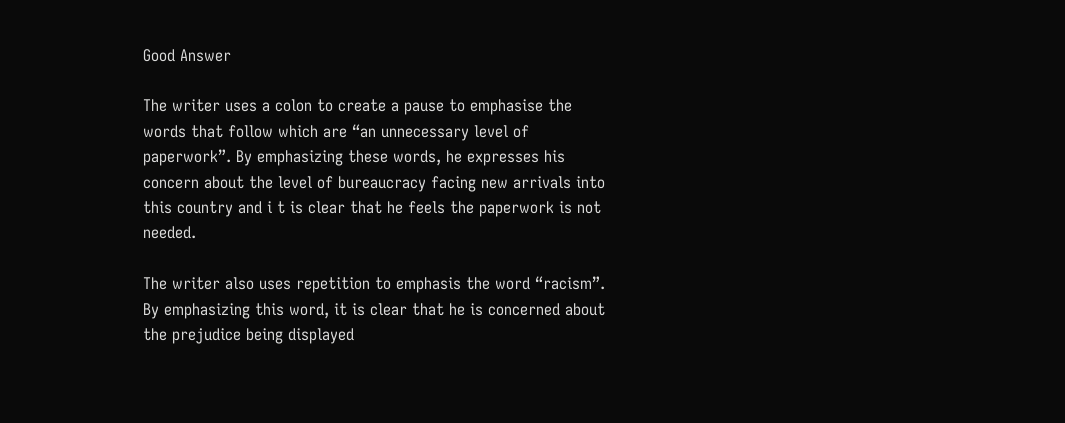Good Answer

The writer uses a colon to create a pause to emphasise the words that follow which are “an unnecessary level of paperwork”. By emphasizing these words, he expresses his concern about the level of bureaucracy facing new arrivals into this country and i t is clear that he feels the paperwork is not needed.

The writer also uses repetition to emphasis the word “racism”. By emphasizing this word, it is clear that he is concerned about the prejudice being displayed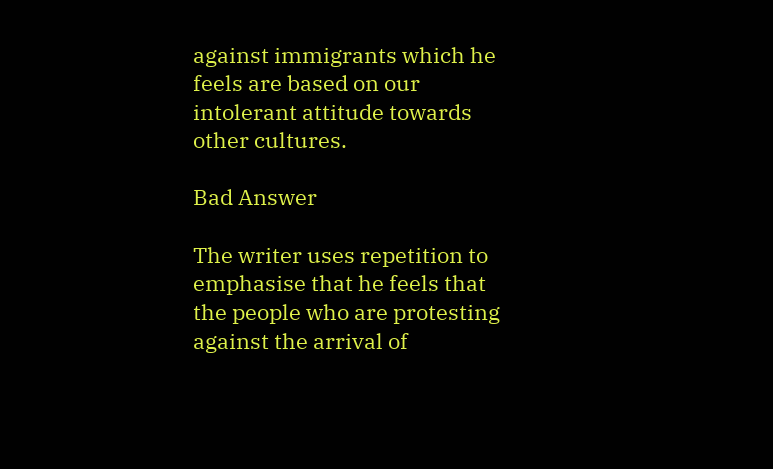against immigrants which he feels are based on our intolerant attitude towards other cultures.

Bad Answer

The writer uses repetition to emphasise that he feels that the people who are protesting against the arrival of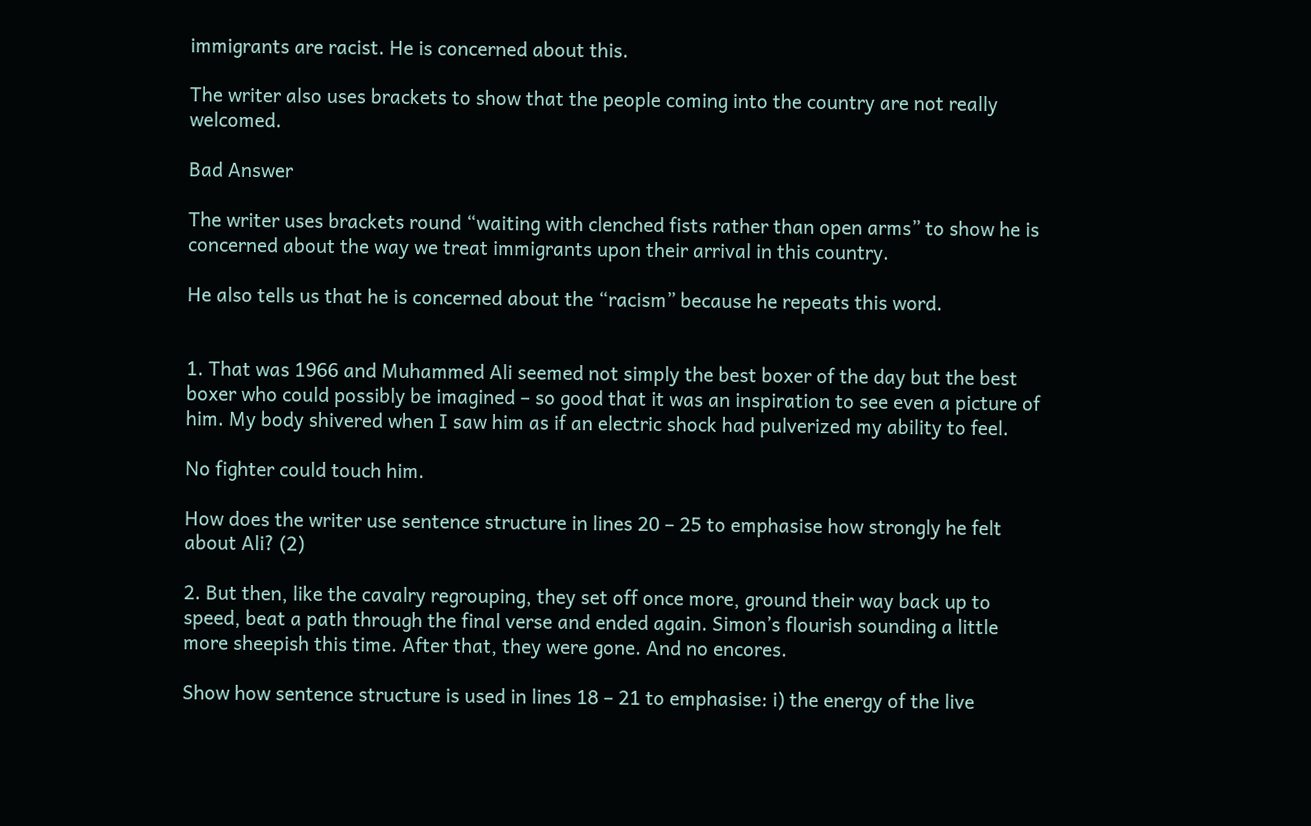immigrants are racist. He is concerned about this.

The writer also uses brackets to show that the people coming into the country are not really welcomed.

Bad Answer

The writer uses brackets round “waiting with clenched fists rather than open arms” to show he is concerned about the way we treat immigrants upon their arrival in this country.

He also tells us that he is concerned about the “racism” because he repeats this word.


1. That was 1966 and Muhammed Ali seemed not simply the best boxer of the day but the best boxer who could possibly be imagined – so good that it was an inspiration to see even a picture of him. My body shivered when I saw him as if an electric shock had pulverized my ability to feel.

No fighter could touch him.

How does the writer use sentence structure in lines 20 – 25 to emphasise how strongly he felt about Ali? (2)

2. But then, like the cavalry regrouping, they set off once more, ground their way back up to speed, beat a path through the final verse and ended again. Simon’s flourish sounding a little more sheepish this time. After that, they were gone. And no encores.

Show how sentence structure is used in lines 18 – 21 to emphasise: i) the energy of the live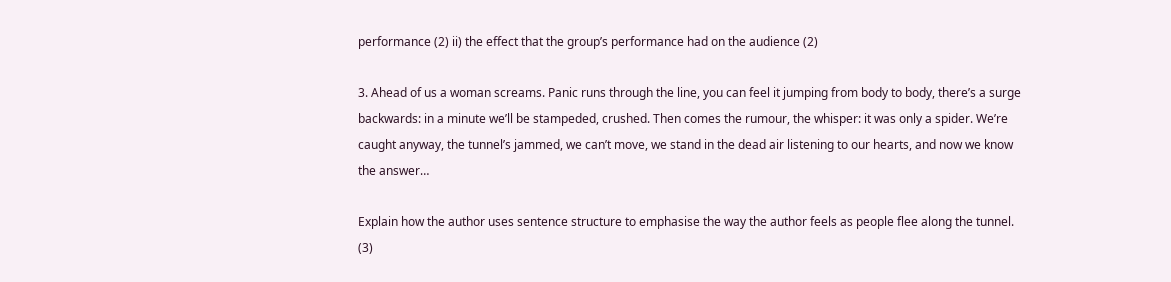performance (2) ii) the effect that the group’s performance had on the audience (2)

3. Ahead of us a woman screams. Panic runs through the line, you can feel it jumping from body to body, there’s a surge backwards: in a minute we’ll be stampeded, crushed. Then comes the rumour, the whisper: it was only a spider. We’re caught anyway, the tunnel’s jammed, we can’t move, we stand in the dead air listening to our hearts, and now we know the answer…

Explain how the author uses sentence structure to emphasise the way the author feels as people flee along the tunnel. (3)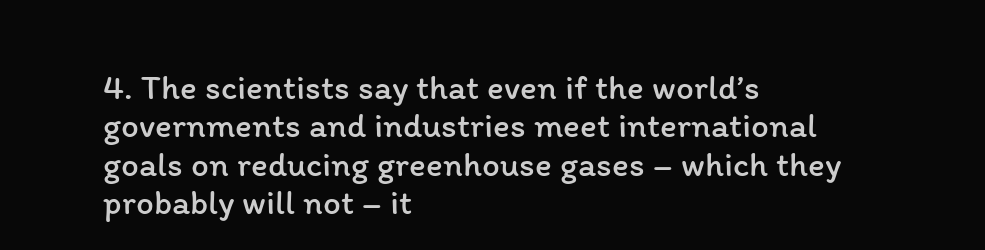4. The scientists say that even if the world’s governments and industries meet international goals on reducing greenhouse gases – which they probably will not – it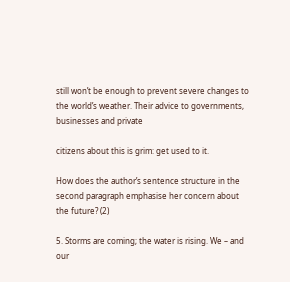still won’t be enough to prevent severe changes to the world’s weather. Their advice to governments, businesses and private

citizens about this is grim: get used to it.

How does the author’s sentence structure in the second paragraph emphasise her concern about the future? (2)

5. Storms are coming; the water is rising. We – and our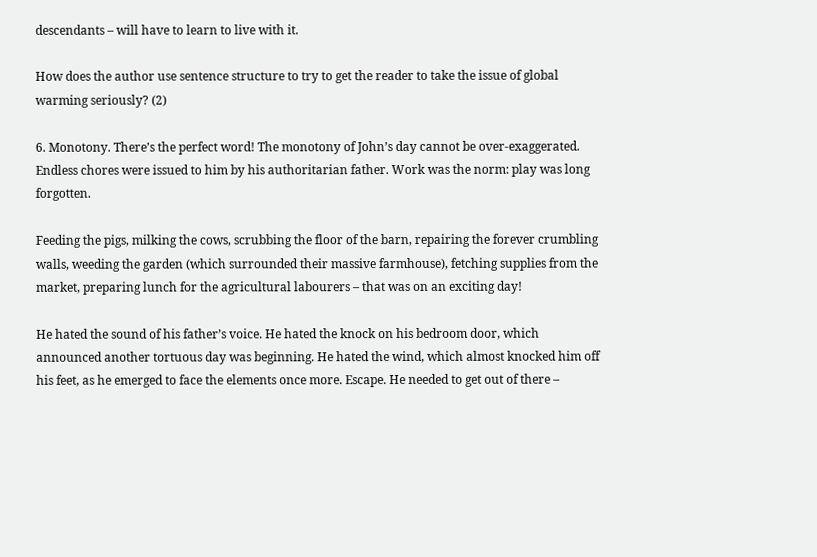descendants – will have to learn to live with it.

How does the author use sentence structure to try to get the reader to take the issue of global warming seriously? (2)

6. Monotony. There’s the perfect word! The monotony of John’s day cannot be over-exaggerated. Endless chores were issued to him by his authoritarian father. Work was the norm: play was long forgotten.

Feeding the pigs, milking the cows, scrubbing the floor of the barn, repairing the forever crumbling walls, weeding the garden (which surrounded their massive farmhouse), fetching supplies from the market, preparing lunch for the agricultural labourers – that was on an exciting day!

He hated the sound of his father’s voice. He hated the knock on his bedroom door, which announced another tortuous day was beginning. He hated the wind, which almost knocked him off his feet, as he emerged to face the elements once more. Escape. He needed to get out of there –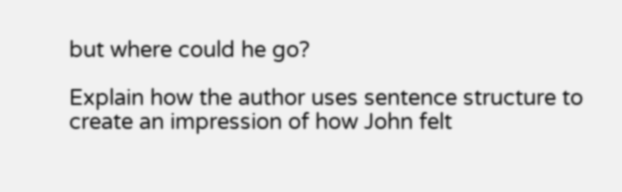but where could he go?

Explain how the author uses sentence structure to create an impression of how John felt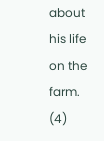about his life on the farm. (4)